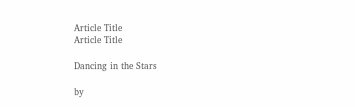Article Title
Article Title

Dancing in the Stars

by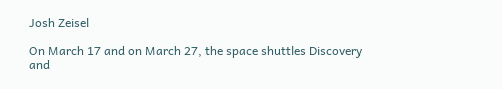Josh Zeisel

On March 17 and on March 27, the space shuttles Discovery and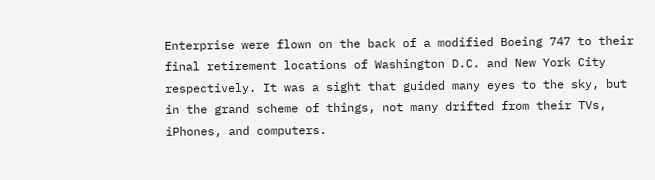Enterprise were flown on the back of a modified Boeing 747 to their final retirement locations of Washington D.C. and New York City respectively. It was a sight that guided many eyes to the sky, but in the grand scheme of things, not many drifted from their TVs, iPhones, and computers.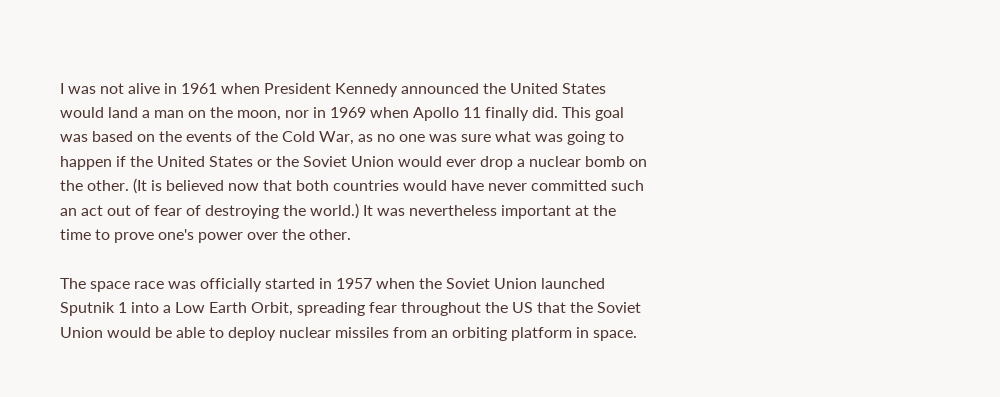I was not alive in 1961 when President Kennedy announced the United States would land a man on the moon, nor in 1969 when Apollo 11 finally did. This goal was based on the events of the Cold War, as no one was sure what was going to happen if the United States or the Soviet Union would ever drop a nuclear bomb on the other. (It is believed now that both countries would have never committed such an act out of fear of destroying the world.) It was nevertheless important at the time to prove one's power over the other.

The space race was officially started in 1957 when the Soviet Union launched Sputnik 1 into a Low Earth Orbit, spreading fear throughout the US that the Soviet Union would be able to deploy nuclear missiles from an orbiting platform in space.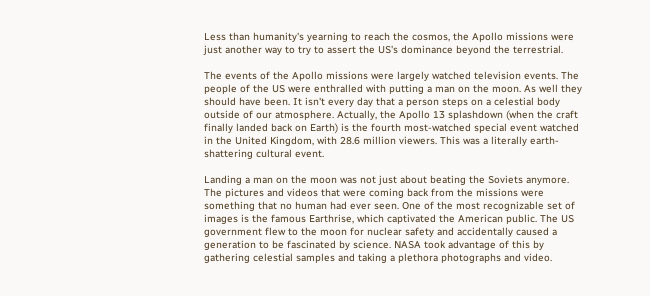Less than humanity's yearning to reach the cosmos, the Apollo missions were just another way to try to assert the US's dominance beyond the terrestrial.

The events of the Apollo missions were largely watched television events. The people of the US were enthralled with putting a man on the moon. As well they should have been. It isn't every day that a person steps on a celestial body outside of our atmosphere. Actually, the Apollo 13 splashdown (when the craft finally landed back on Earth) is the fourth most-watched special event watched in the United Kingdom, with 28.6 million viewers. This was a literally earth-shattering cultural event.

Landing a man on the moon was not just about beating the Soviets anymore. The pictures and videos that were coming back from the missions were something that no human had ever seen. One of the most recognizable set of images is the famous Earthrise, which captivated the American public. The US government flew to the moon for nuclear safety and accidentally caused a generation to be fascinated by science. NASA took advantage of this by gathering celestial samples and taking a plethora photographs and video.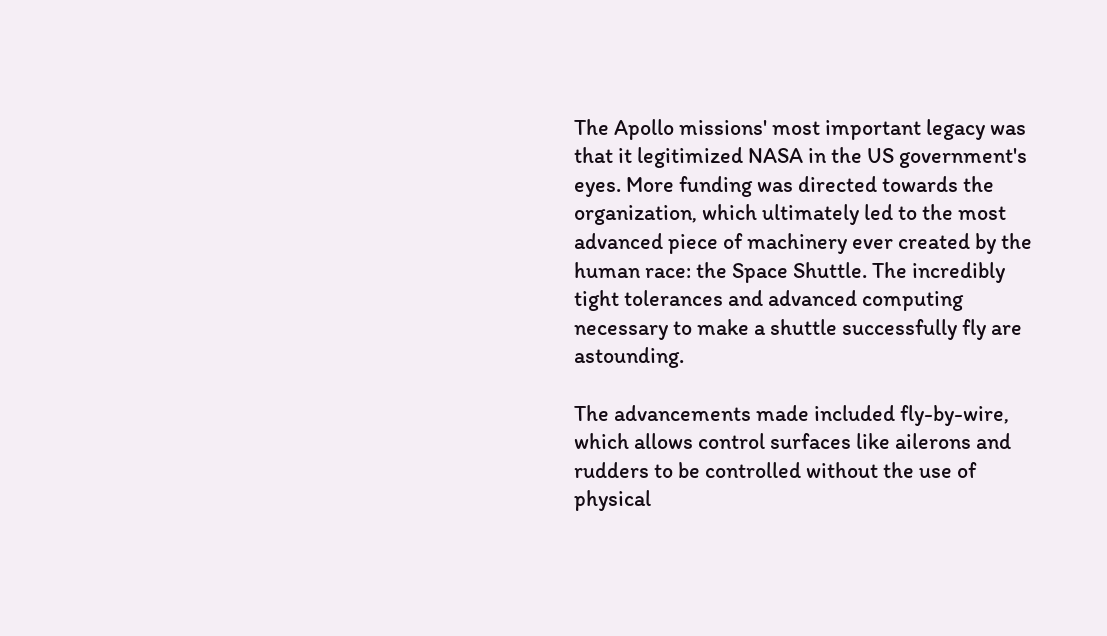The Apollo missions' most important legacy was that it legitimized NASA in the US government's eyes. More funding was directed towards the organization, which ultimately led to the most advanced piece of machinery ever created by the human race: the Space Shuttle. The incredibly tight tolerances and advanced computing necessary to make a shuttle successfully fly are astounding.

The advancements made included fly-by-wire, which allows control surfaces like ailerons and rudders to be controlled without the use of physical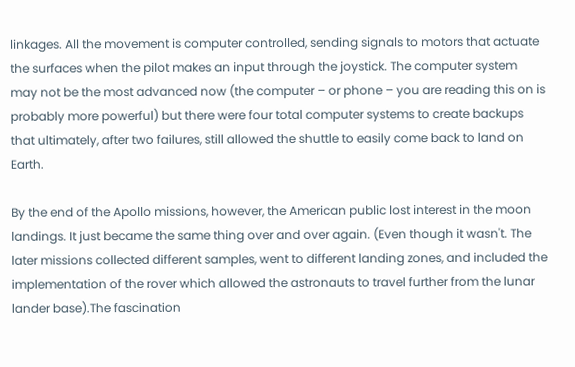linkages. All the movement is computer controlled, sending signals to motors that actuate the surfaces when the pilot makes an input through the joystick. The computer system may not be the most advanced now (the computer – or phone – you are reading this on is probably more powerful) but there were four total computer systems to create backups that ultimately, after two failures, still allowed the shuttle to easily come back to land on Earth.

By the end of the Apollo missions, however, the American public lost interest in the moon landings. It just became the same thing over and over again. (Even though it wasn't. The later missions collected different samples, went to different landing zones, and included the implementation of the rover which allowed the astronauts to travel further from the lunar lander base).The fascination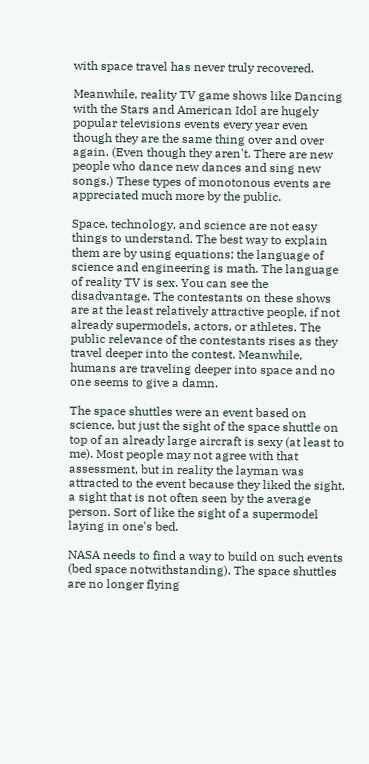with space travel has never truly recovered.

Meanwhile, reality TV game shows like Dancing with the Stars and American Idol are hugely popular televisions events every year even though they are the same thing over and over again. (Even though they aren't. There are new people who dance new dances and sing new songs.) These types of monotonous events are appreciated much more by the public.

Space, technology, and science are not easy things to understand. The best way to explain them are by using equations; the language of science and engineering is math. The language of reality TV is sex. You can see the disadvantage. The contestants on these shows are at the least relatively attractive people, if not already supermodels, actors, or athletes. The public relevance of the contestants rises as they travel deeper into the contest. Meanwhile, humans are traveling deeper into space and no one seems to give a damn.

The space shuttles were an event based on science, but just the sight of the space shuttle on top of an already large aircraft is sexy (at least to me). Most people may not agree with that assessment, but in reality the layman was attracted to the event because they liked the sight, a sight that is not often seen by the average person. Sort of like the sight of a supermodel laying in one's bed.

NASA needs to find a way to build on such events (bed space notwithstanding). The space shuttles are no longer flying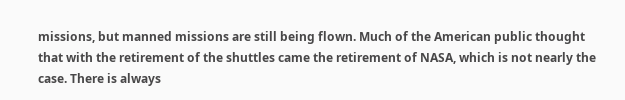missions, but manned missions are still being flown. Much of the American public thought that with the retirement of the shuttles came the retirement of NASA, which is not nearly the case. There is always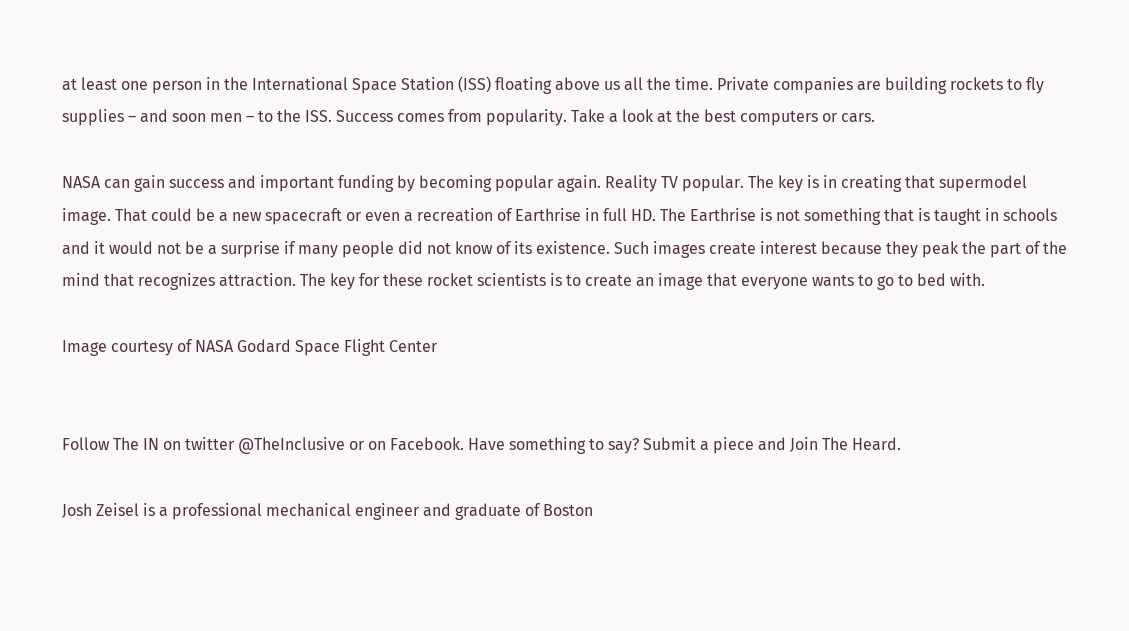at least one person in the International Space Station (ISS) floating above us all the time. Private companies are building rockets to fly supplies – and soon men – to the ISS. Success comes from popularity. Take a look at the best computers or cars.

NASA can gain success and important funding by becoming popular again. Reality TV popular. The key is in creating that supermodel image. That could be a new spacecraft or even a recreation of Earthrise in full HD. The Earthrise is not something that is taught in schools and it would not be a surprise if many people did not know of its existence. Such images create interest because they peak the part of the mind that recognizes attraction. The key for these rocket scientists is to create an image that everyone wants to go to bed with.

Image courtesy of NASA Godard Space Flight Center


Follow The IN on twitter @TheInclusive or on Facebook. Have something to say? Submit a piece and Join The Heard.

Josh Zeisel is a professional mechanical engineer and graduate of Boston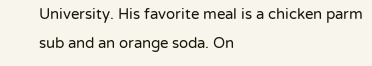University. His favorite meal is a chicken parm sub and an orange soda. On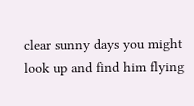clear sunny days you might look up and find him flying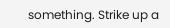something. Strike up a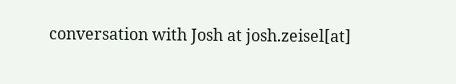conversation with Josh at josh.zeisel[at]